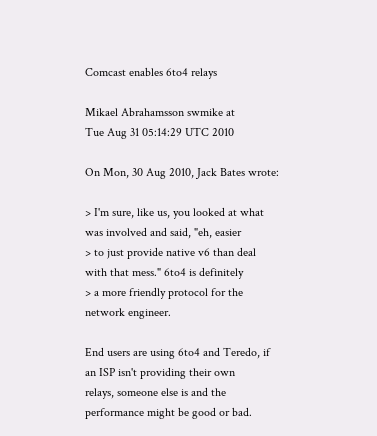Comcast enables 6to4 relays

Mikael Abrahamsson swmike at
Tue Aug 31 05:14:29 UTC 2010

On Mon, 30 Aug 2010, Jack Bates wrote:

> I'm sure, like us, you looked at what was involved and said, "eh, easier
> to just provide native v6 than deal with that mess." 6to4 is definitely
> a more friendly protocol for the network engineer.

End users are using 6to4 and Teredo, if an ISP isn't providing their own
relays, someone else is and the performance might be good or bad.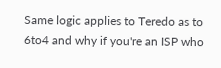Same logic applies to Teredo as to 6to4 and why if you're an ISP who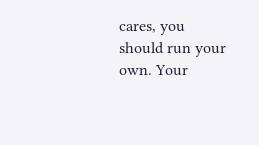cares, you should run your own. Your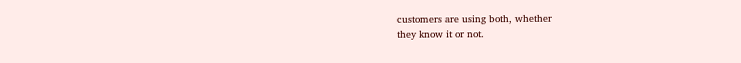customers are using both, whether
they know it or not.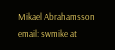Mikael Abrahamsson    email: swmike at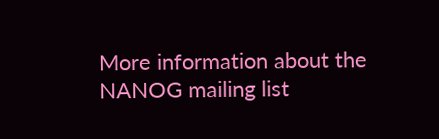More information about the NANOG mailing list